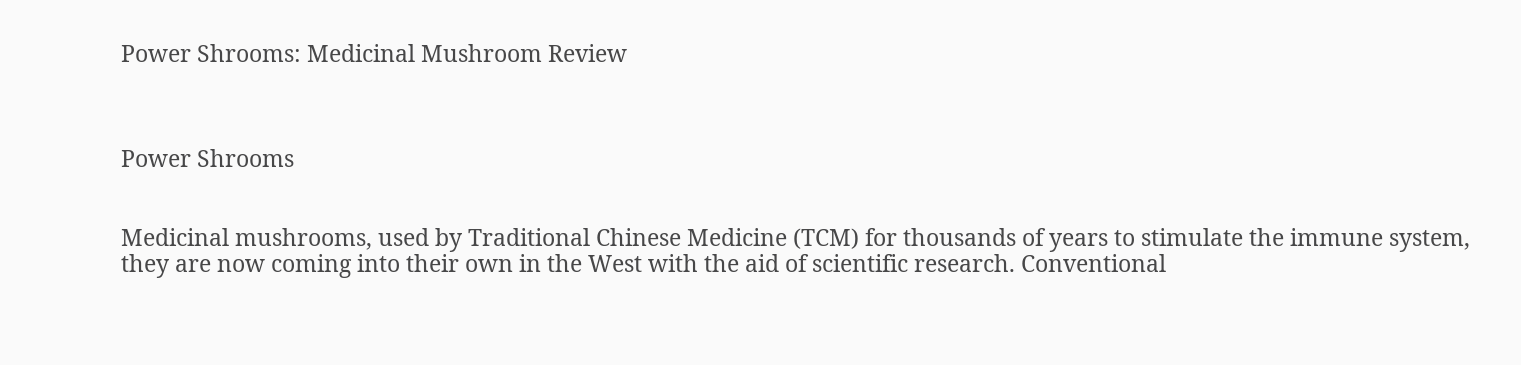Power Shrooms: Medicinal Mushroom Review



Power Shrooms


Medicinal mushrooms, used by Traditional Chinese Medicine (TCM) for thousands of years to stimulate the immune system, they are now coming into their own in the West with the aid of scientific research. Conventional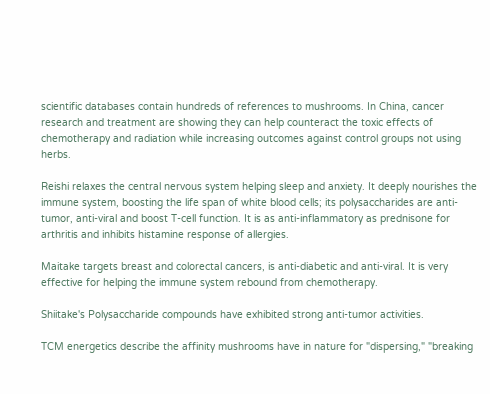scientific databases contain hundreds of references to mushrooms. In China, cancer research and treatment are showing they can help counteract the toxic effects of chemotherapy and radiation while increasing outcomes against control groups not using herbs.

Reishi relaxes the central nervous system helping sleep and anxiety. It deeply nourishes the immune system, boosting the life span of white blood cells; its polysaccharides are anti-tumor, anti-viral and boost T-cell function. It is as anti-inflammatory as prednisone for arthritis and inhibits histamine response of allergies.

Maitake targets breast and colorectal cancers, is anti-diabetic and anti-viral. It is very effective for helping the immune system rebound from chemotherapy.

Shiitake's Polysaccharide compounds have exhibited strong anti-tumor activities.

TCM energetics describe the affinity mushrooms have in nature for "dispersing," "breaking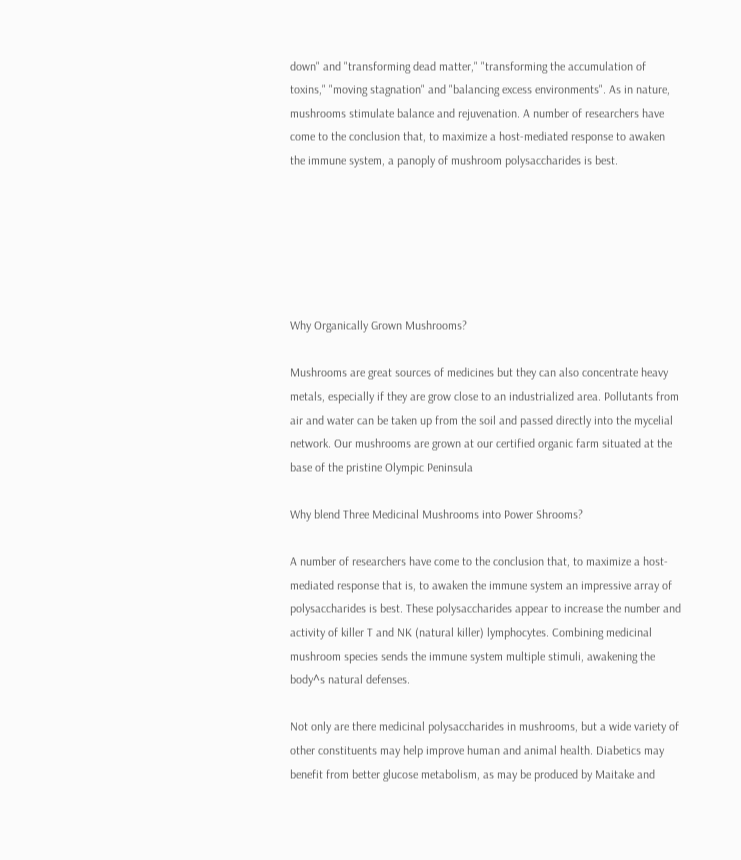down" and "transforming dead matter," "transforming the accumulation of toxins," "moving stagnation" and "balancing excess environments". As in nature, mushrooms stimulate balance and rejuvenation. A number of researchers have come to the conclusion that, to maximize a host-mediated response to awaken the immune system, a panoply of mushroom polysaccharides is best.






Why Organically Grown Mushrooms?

Mushrooms are great sources of medicines but they can also concentrate heavy metals, especially if they are grow close to an industrialized area. Pollutants from air and water can be taken up from the soil and passed directly into the mycelial network. Our mushrooms are grown at our certified organic farm situated at the base of the pristine Olympic Peninsula

Why blend Three Medicinal Mushrooms into Power Shrooms?

A number of researchers have come to the conclusion that, to maximize a host-mediated response that is, to awaken the immune system an impressive array of polysaccharides is best. These polysaccharides appear to increase the number and activity of killer T and NK (natural killer) lymphocytes. Combining medicinal mushroom species sends the immune system multiple stimuli, awakening the body^s natural defenses.

Not only are there medicinal polysaccharides in mushrooms, but a wide variety of other constituents may help improve human and animal health. Diabetics may benefit from better glucose metabolism, as may be produced by Maitake and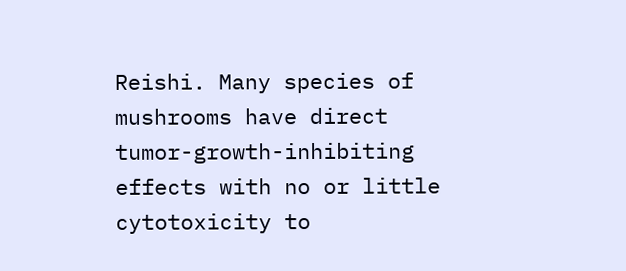Reishi. Many species of mushrooms have direct tumor-growth-inhibiting effects with no or little cytotoxicity to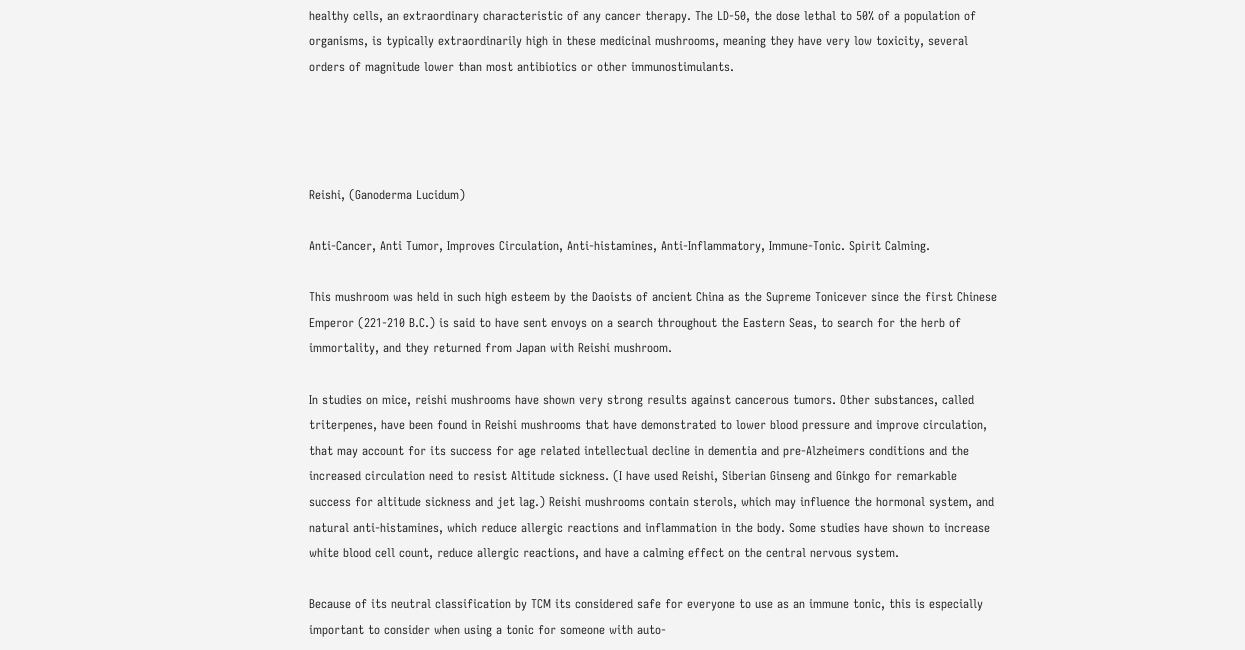healthy cells, an extraordinary characteristic of any cancer therapy. The LD-50, the dose lethal to 50% of a population of organisms, is typically extraordinarily high in these medicinal mushrooms, meaning they have very low toxicity, several orders of magnitude lower than most antibiotics or other immunostimulants.




Reishi, (Ganoderma Lucidum)

Anti-Cancer, Anti Tumor, Improves Circulation, Anti-histamines, Anti-Inflammatory, Immune-Tonic. Spirit Calming.

This mushroom was held in such high esteem by the Daoists of ancient China as the Supreme Tonicever since the first Chinese Emperor (221-210 B.C.) is said to have sent envoys on a search throughout the Eastern Seas, to search for the herb of immortality, and they returned from Japan with Reishi mushroom.

In studies on mice, reishi mushrooms have shown very strong results against cancerous tumors. Other substances, called triterpenes, have been found in Reishi mushrooms that have demonstrated to lower blood pressure and improve circulation, that may account for its success for age related intellectual decline in dementia and pre-Alzheimers conditions and the increased circulation need to resist Altitude sickness. (I have used Reishi, Siberian Ginseng and Ginkgo for remarkable success for altitude sickness and jet lag.) Reishi mushrooms contain sterols, which may influence the hormonal system, and natural anti-histamines, which reduce allergic reactions and inflammation in the body. Some studies have shown to increase white blood cell count, reduce allergic reactions, and have a calming effect on the central nervous system.

Because of its neutral classification by TCM its considered safe for everyone to use as an immune tonic, this is especially important to consider when using a tonic for someone with auto-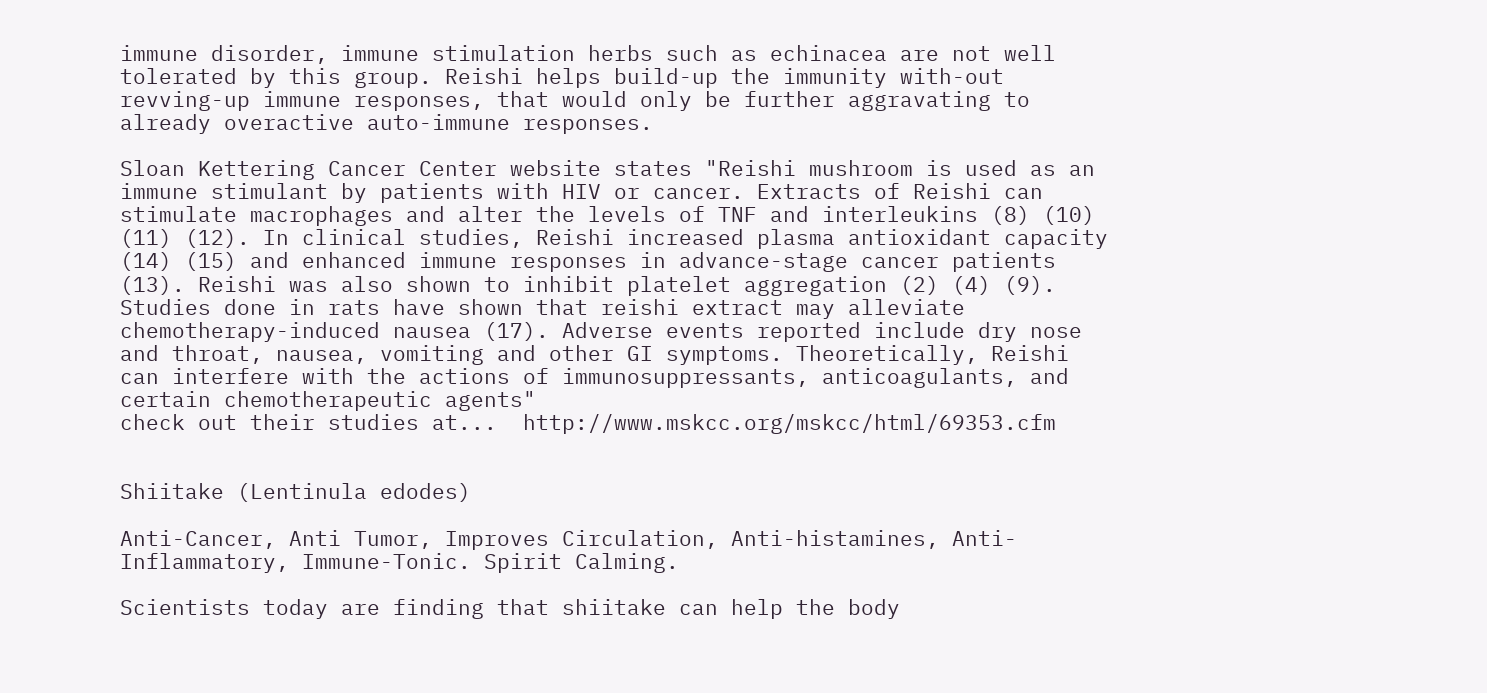immune disorder, immune stimulation herbs such as echinacea are not well tolerated by this group. Reishi helps build-up the immunity with-out revving-up immune responses, that would only be further aggravating to already overactive auto-immune responses.

Sloan Kettering Cancer Center website states "Reishi mushroom is used as an immune stimulant by patients with HIV or cancer. Extracts of Reishi can stimulate macrophages and alter the levels of TNF and interleukins (8) (10) (11) (12). In clinical studies, Reishi increased plasma antioxidant capacity (14) (15) and enhanced immune responses in advance-stage cancer patients (13). Reishi was also shown to inhibit platelet aggregation (2) (4) (9). Studies done in rats have shown that reishi extract may alleviate chemotherapy-induced nausea (17). Adverse events reported include dry nose and throat, nausea, vomiting and other GI symptoms. Theoretically, Reishi can interfere with the actions of immunosuppressants, anticoagulants, and certain chemotherapeutic agents"
check out their studies at...  http://www.mskcc.org/mskcc/html/69353.cfm


Shiitake (Lentinula edodes)

Anti-Cancer, Anti Tumor, Improves Circulation, Anti-histamines, Anti-Inflammatory, Immune-Tonic. Spirit Calming.

Scientists today are finding that shiitake can help the body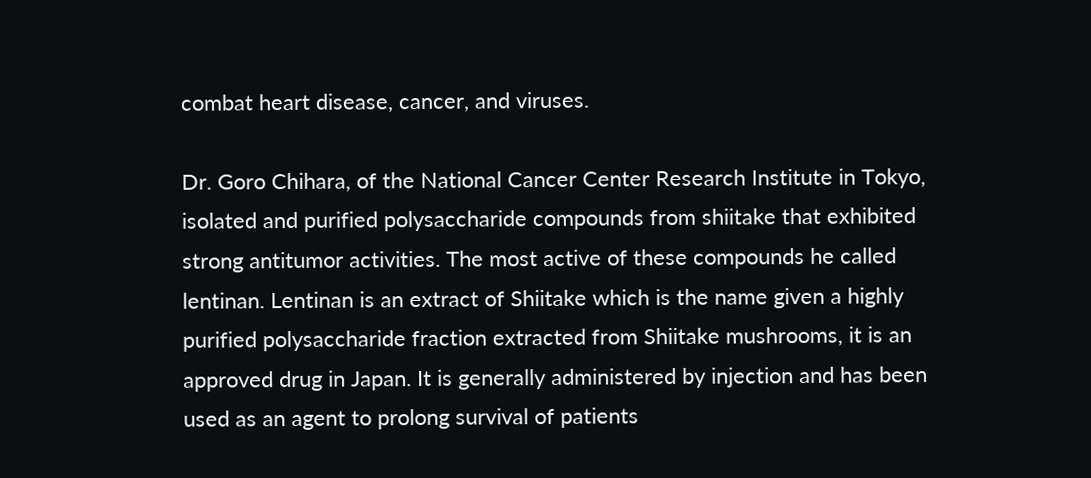combat heart disease, cancer, and viruses.

Dr. Goro Chihara, of the National Cancer Center Research Institute in Tokyo, isolated and purified polysaccharide compounds from shiitake that exhibited strong antitumor activities. The most active of these compounds he called lentinan. Lentinan is an extract of Shiitake which is the name given a highly purified polysaccharide fraction extracted from Shiitake mushrooms, it is an approved drug in Japan. It is generally administered by injection and has been used as an agent to prolong survival of patients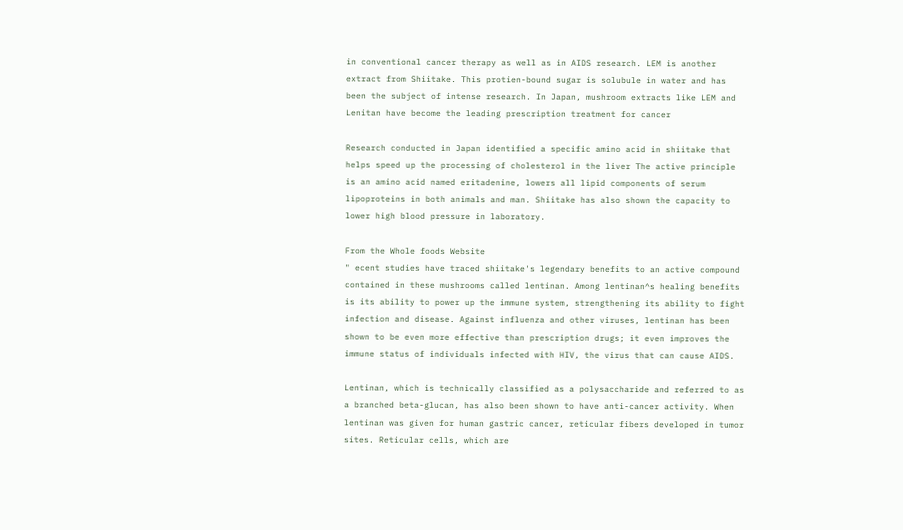in conventional cancer therapy as well as in AIDS research. LEM is another extract from Shiitake. This protien-bound sugar is solubule in water and has been the subject of intense research. In Japan, mushroom extracts like LEM and Lenitan have become the leading prescription treatment for cancer

Research conducted in Japan identified a specific amino acid in shiitake that helps speed up the processing of cholesterol in the liver The active principle is an amino acid named eritadenine, lowers all lipid components of serum lipoproteins in both animals and man. Shiitake has also shown the capacity to lower high blood pressure in laboratory.

From the Whole foods Website
" ecent studies have traced shiitake's legendary benefits to an active compound contained in these mushrooms called lentinan. Among lentinan^s healing benefits is its ability to power up the immune system, strengthening its ability to fight infection and disease. Against influenza and other viruses, lentinan has been shown to be even more effective than prescription drugs; it even improves the immune status of individuals infected with HIV, the virus that can cause AIDS.

Lentinan, which is technically classified as a polysaccharide and referred to as a branched beta-glucan, has also been shown to have anti-cancer activity. When lentinan was given for human gastric cancer, reticular fibers developed in tumor sites. Reticular cells, which are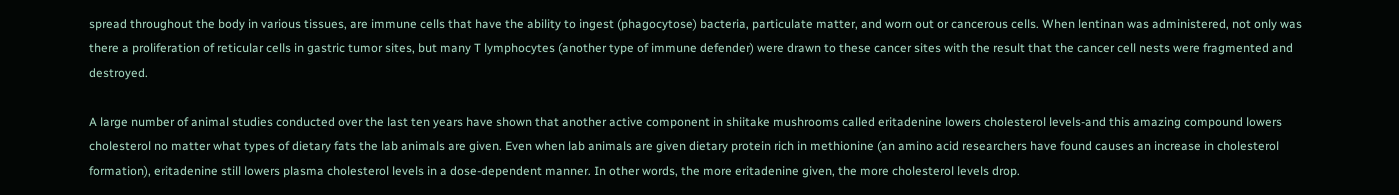spread throughout the body in various tissues, are immune cells that have the ability to ingest (phagocytose) bacteria, particulate matter, and worn out or cancerous cells. When lentinan was administered, not only was there a proliferation of reticular cells in gastric tumor sites, but many T lymphocytes (another type of immune defender) were drawn to these cancer sites with the result that the cancer cell nests were fragmented and destroyed.

A large number of animal studies conducted over the last ten years have shown that another active component in shiitake mushrooms called eritadenine lowers cholesterol levels-and this amazing compound lowers cholesterol no matter what types of dietary fats the lab animals are given. Even when lab animals are given dietary protein rich in methionine (an amino acid researchers have found causes an increase in cholesterol formation), eritadenine still lowers plasma cholesterol levels in a dose-dependent manner. In other words, the more eritadenine given, the more cholesterol levels drop.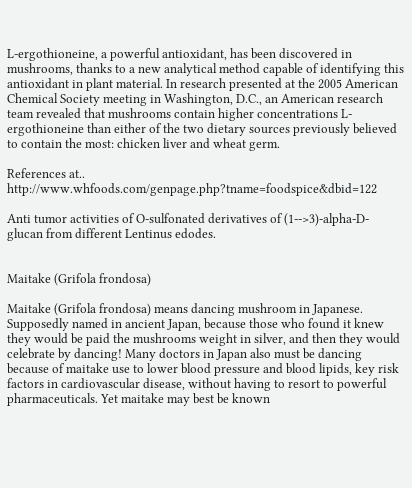L-ergothioneine, a powerful antioxidant, has been discovered in mushrooms, thanks to a new analytical method capable of identifying this antioxidant in plant material. In research presented at the 2005 American Chemical Society meeting in Washington, D.C., an American research team revealed that mushrooms contain higher concentrations L-ergothioneine than either of the two dietary sources previously believed to contain the most: chicken liver and wheat germ.

References at..  http://www.whfoods.com/genpage.php?tname=foodspice&dbid=122

Anti tumor activities of O-sulfonated derivatives of (1-->3)-alpha-D-glucan from different Lentinus edodes.


Maitake (Grifola frondosa)

Maitake (Grifola frondosa) means dancing mushroom in Japanese. Supposedly named in ancient Japan, because those who found it knew they would be paid the mushrooms weight in silver, and then they would celebrate by dancing! Many doctors in Japan also must be dancing because of maitake use to lower blood pressure and blood lipids, key risk factors in cardiovascular disease, without having to resort to powerful pharmaceuticals. Yet maitake may best be known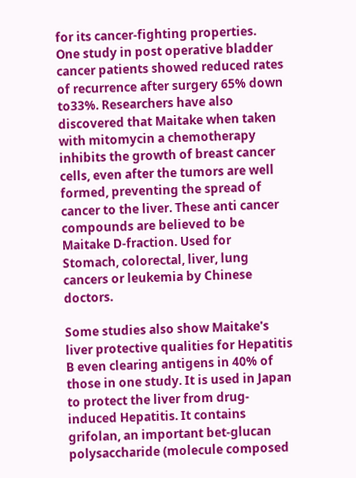for its cancer-fighting properties. One study in post operative bladder cancer patients showed reduced rates of recurrence after surgery 65% down to33%. Researchers have also discovered that Maitake when taken with mitomycin a chemotherapy inhibits the growth of breast cancer cells, even after the tumors are well formed, preventing the spread of cancer to the liver. These anti cancer compounds are believed to be Maitake D-fraction. Used for Stomach, colorectal, liver, lung cancers or leukemia by Chinese doctors.

Some studies also show Maitake's liver protective qualities for Hepatitis B even clearing antigens in 40% of those in one study. It is used in Japan to protect the liver from drug-induced Hepatitis. It contains grifolan, an important bet-glucan polysaccharide (molecule composed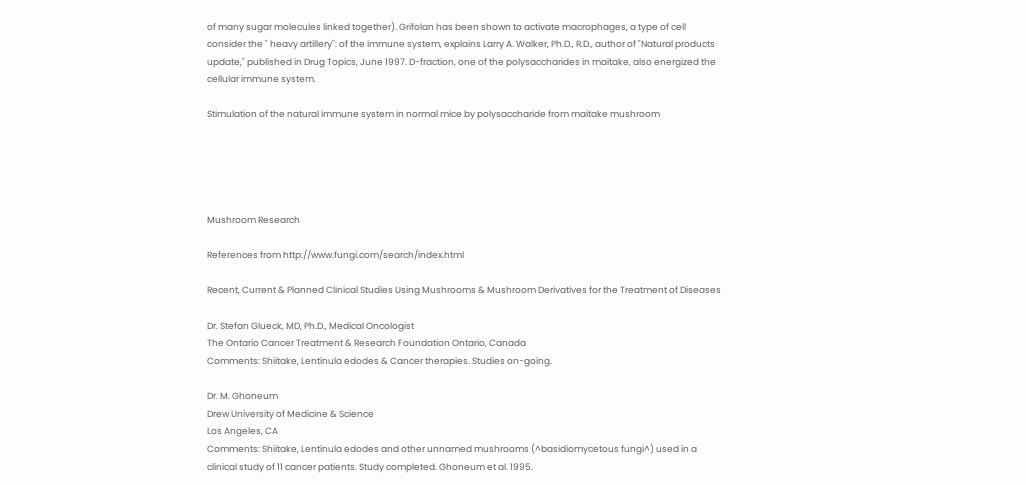of many sugar molecules linked together). Grifolan has been shown to activate macrophages, a type of cell consider the " heavy artillery": of the immune system, explains Larry A. Walker, Ph.D., R.D., author of "Natural products update," published in Drug Topics, June 1997. D-fraction, one of the polysaccharides in maitake, also energized the cellular immune system.

Stimulation of the natural immune system in normal mice by polysaccharide from maitake mushroom





Mushroom Research

References from http://www.fungi.com/search/index.html

Recent, Current & Planned Clinical Studies Using Mushrooms & Mushroom Derivatives for the Treatment of Diseases

Dr. Stefan Glueck, MD, Ph.D., Medical Oncologist
The Ontario Cancer Treatment & Research Foundation Ontario, Canada
Comments: Shiitake, Lentinula edodes & Cancer therapies. Studies on-going.

Dr. M. Ghoneum
Drew University of Medicine & Science
Los Angeles, CA
Comments: Shiitake, Lentinula edodes and other unnamed mushrooms (^basidiomycetous fungi^) used in a clinical study of 11 cancer patients. Study completed. Ghoneum et al. 1995.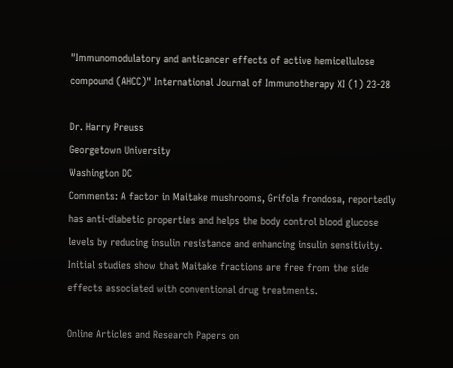"Immunomodulatory and anticancer effects of active hemicellulose compound (AHCC)" International Journal of Immunotherapy XI (1) 23-28

Dr. Harry Preuss
Georgetown University
Washington DC
Comments: A factor in Maitake mushrooms, Grifola frondosa, reportedly has anti-diabetic properties and helps the body control blood glucose levels by reducing insulin resistance and enhancing insulin sensitivity. Initial studies show that Maitake fractions are free from the side effects associated with conventional drug treatments.

Online Articles and Research Papers on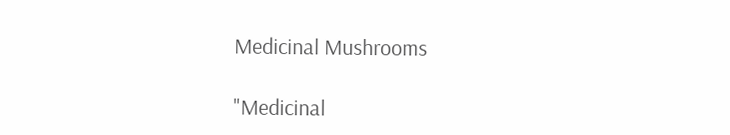Medicinal Mushrooms

"Medicinal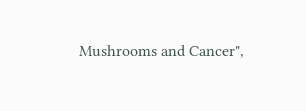Mushrooms and Cancer",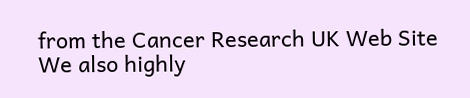from the Cancer Research UK Web Site
We also highly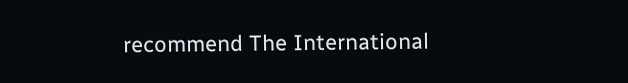recommend The International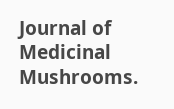Journal of Medicinal Mushrooms.